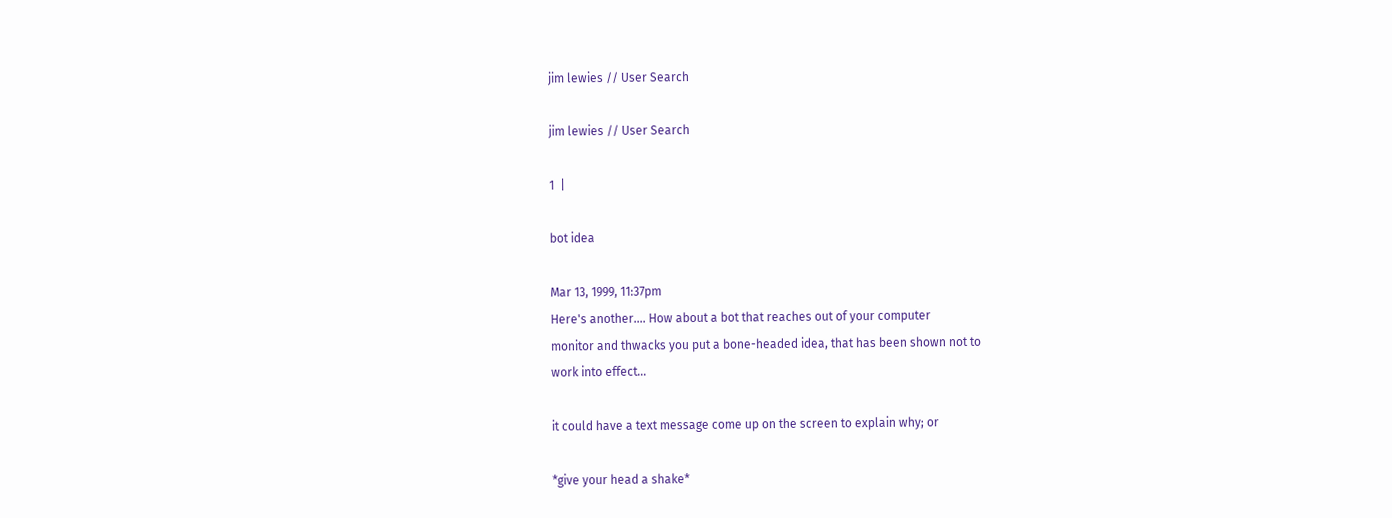jim lewies // User Search

jim lewies // User Search

1  |

bot idea

Mar 13, 1999, 11:37pm
Here's another.... How about a bot that reaches out of your computer
monitor and thwacks you put a bone-headed idea, that has been shown not to
work into effect...

it could have a text message come up on the screen to explain why; or

*give your head a shake*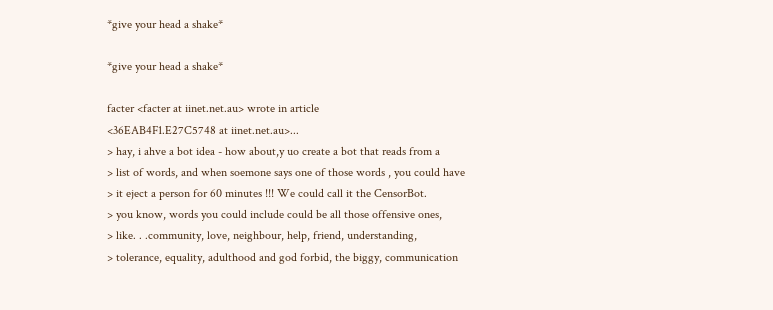*give your head a shake*

*give your head a shake*

facter <facter at iinet.net.au> wrote in article
<36EAB4F1.E27C5748 at iinet.net.au>...
> hay, i ahve a bot idea - how about,y uo create a bot that reads from a
> list of words, and when soemone says one of those words , you could have
> it eject a person for 60 minutes !!! We could call it the CensorBot.
> you know, words you could include could be all those offensive ones,
> like. . .community, love, neighbour, help, friend, understanding,
> tolerance, equality, adulthood and god forbid, the biggy, communication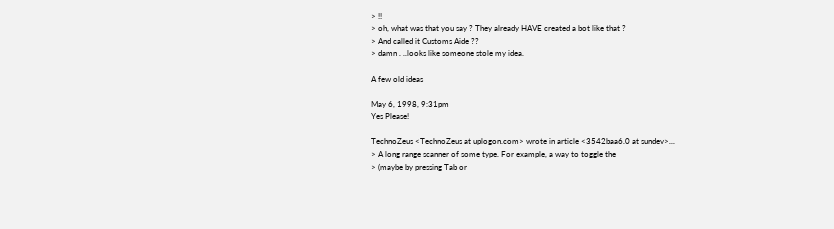> !!
> oh, what was that you say ? They already HAVE created a bot like that ?
> And called it Customs Aide ??
> damn . ..looks like someone stole my idea.

A few old ideas

May 6, 1998, 9:31pm
Yes Please!

TechnoZeus <TechnoZeus at uplogon.com> wrote in article <3542baa6.0 at sundev>...
> A long range scanner of some type. For example, a way to toggle the
> (maybe by pressing Tab or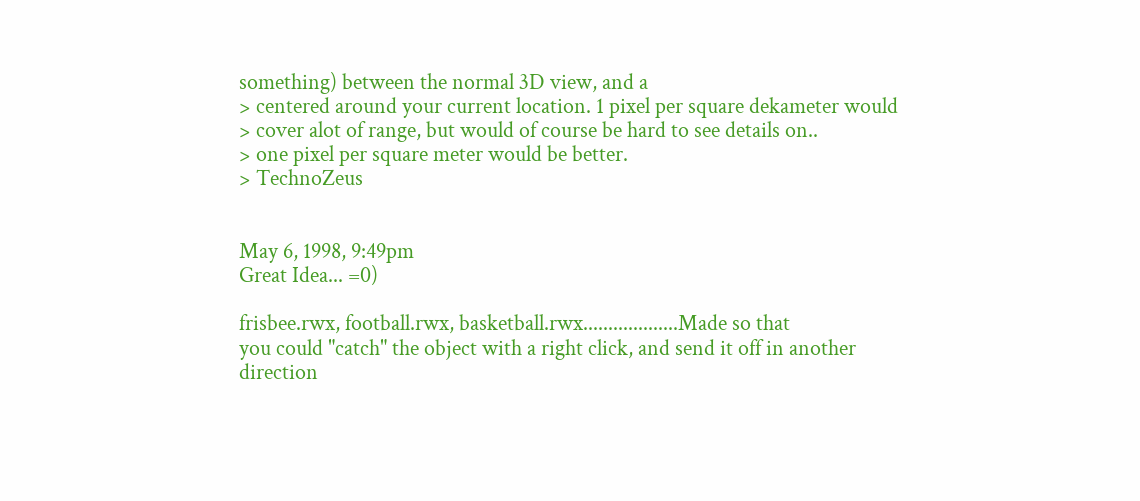something) between the normal 3D view, and a
> centered around your current location. 1 pixel per square dekameter would
> cover alot of range, but would of course be hard to see details on..
> one pixel per square meter would be better.
> TechnoZeus


May 6, 1998, 9:49pm
Great Idea... =0)

frisbee.rwx, football.rwx, basketball.rwx...................Made so that
you could "catch" the object with a right click, and send it off in another
direction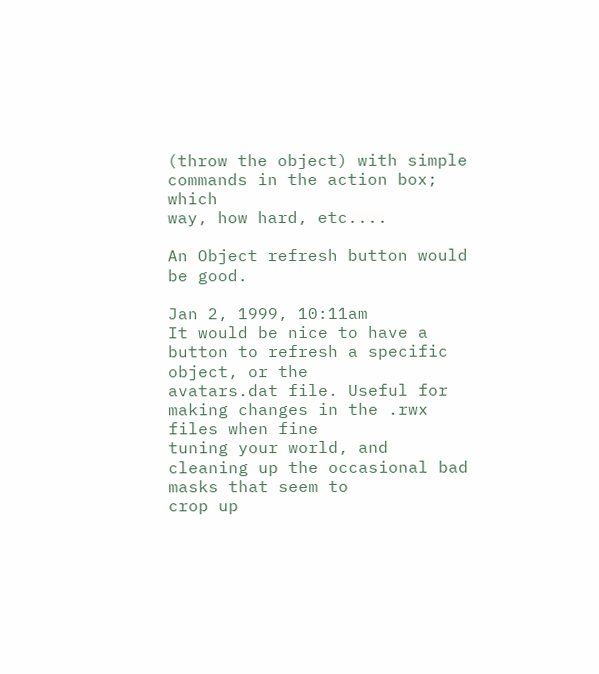(throw the object) with simple commands in the action box; which
way, how hard, etc....

An Object refresh button would be good.

Jan 2, 1999, 10:11am
It would be nice to have a button to refresh a specific object, or the
avatars.dat file. Useful for making changes in the .rwx files when fine
tuning your world, and cleaning up the occasional bad masks that seem to
crop up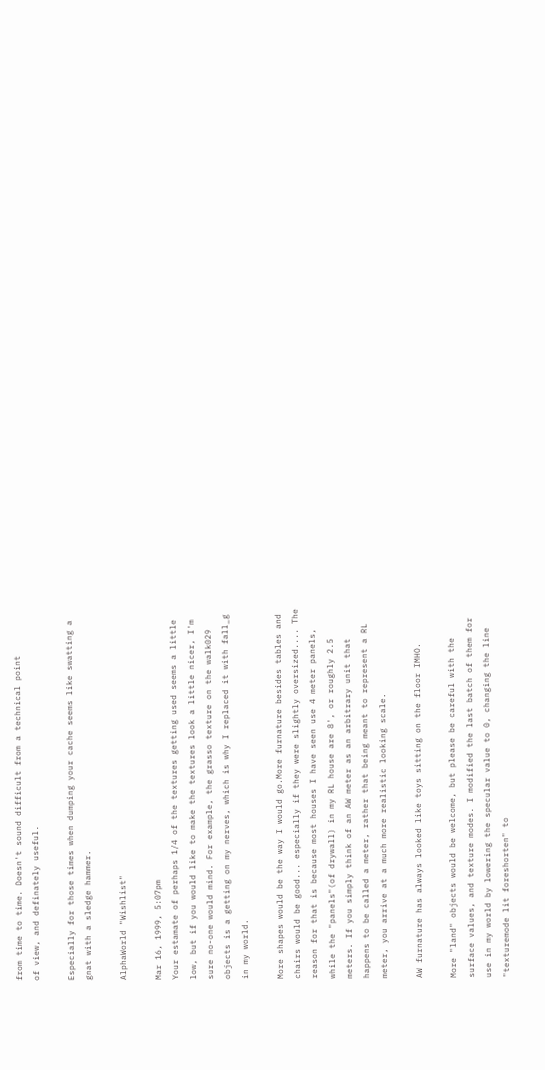from time to time. Doesn't sound difficult from a technical point
of view, and definately useful.

Especially for those times when dumping your cache seems like swatting a
gnat with a sledge hammer.

AlphaWorld "Wishlist"

Mar 16, 1999, 5:07pm
Your estamate of perhaps 1/4 of the textures getting used seems a little
low, but if you would like to make the textures look a little nicer, I'm
sure no-one would mind. For example, the grasso texture on the walk029
objects is a getting on my nerves, which is why I replaced it with fall_g
in my world.

More shapes would be the way I would go.More furnature besides tables and
chairs would be good... especially if they were slightly oversized.... The
reason for that is because most houses I have seen use 4 meter panels,
while the "panels"(of drywall) in my RL house are 8', or roughly 2.5
meters. If you simply think of an AW meter as an arbitrary unit that
happens to be called a meter, rather that being meant to represent a RL
meter, you arrive at a much more realistic looking scale.

AW furnature has always looked like toys sitting on the floor IMHO.

More "land" objects would be welcome, but please be careful with the
surface values, and texture modes. I modified the last batch of them for
use in my world by lowering the specular value to 0, changing the line
"texturemode lit foreshorten" to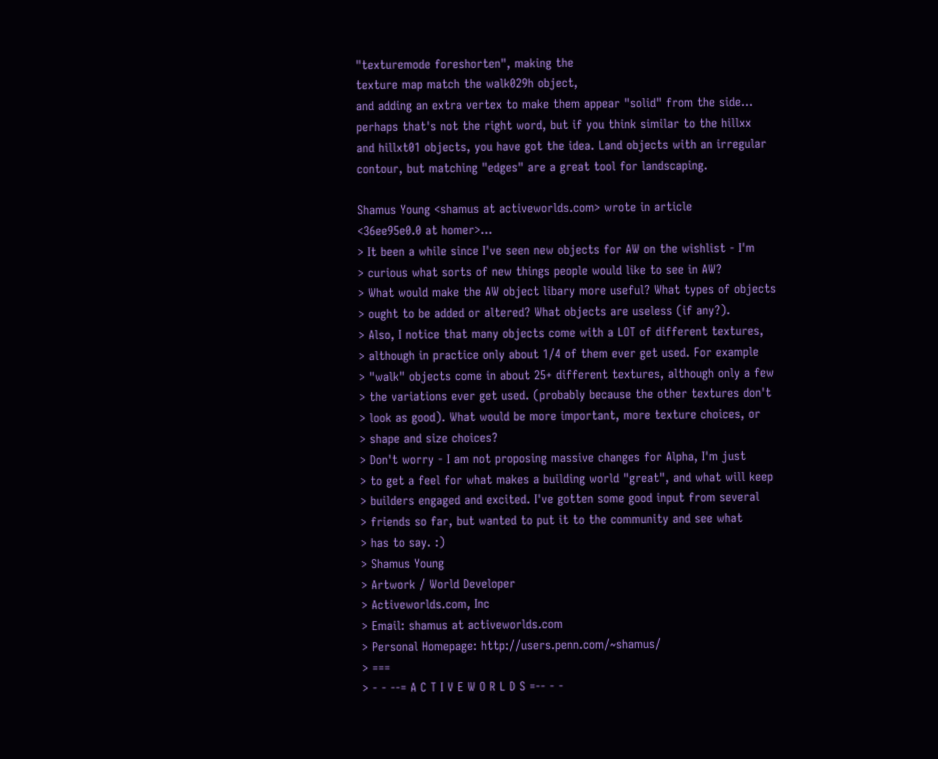"texturemode foreshorten", making the
texture map match the walk029h object,
and adding an extra vertex to make them appear "solid" from the side...
perhaps that's not the right word, but if you think similar to the hillxx
and hillxt01 objects, you have got the idea. Land objects with an irregular
contour, but matching "edges" are a great tool for landscaping.

Shamus Young <shamus at activeworlds.com> wrote in article
<36ee95e0.0 at homer>...
> It been a while since I've seen new objects for AW on the wishlist - I'm
> curious what sorts of new things people would like to see in AW?
> What would make the AW object libary more useful? What types of objects
> ought to be added or altered? What objects are useless (if any?).
> Also, I notice that many objects come with a LOT of different textures,
> although in practice only about 1/4 of them ever get used. For example
> "walk" objects come in about 25+ different textures, although only a few
> the variations ever get used. (probably because the other textures don't
> look as good). What would be more important, more texture choices, or
> shape and size choices?
> Don't worry - I am not proposing massive changes for Alpha, I'm just
> to get a feel for what makes a building world "great", and what will keep
> builders engaged and excited. I've gotten some good input from several
> friends so far, but wanted to put it to the community and see what
> has to say. :)
> Shamus Young
> Artwork / World Developer
> Activeworlds.com, Inc
> Email: shamus at activeworlds.com
> Personal Homepage: http://users.penn.com/~shamus/
> ===
> - - --= A C T I V E W O R L D S =-- - -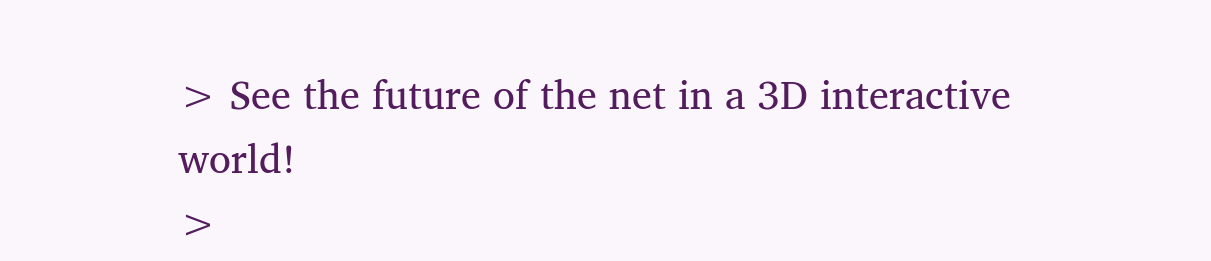> See the future of the net in a 3D interactive world!
>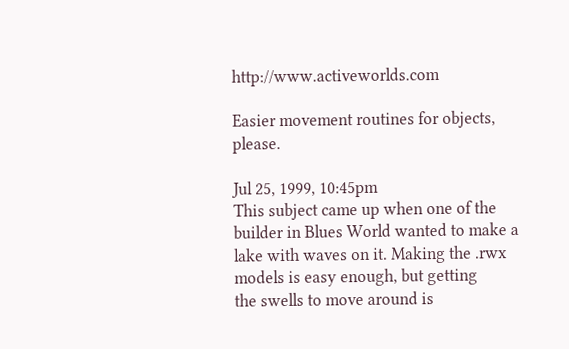http://www.activeworlds.com

Easier movement routines for objects, please.

Jul 25, 1999, 10:45pm
This subject came up when one of the builder in Blues World wanted to make a
lake with waves on it. Making the .rwx models is easy enough, but getting
the swells to move around is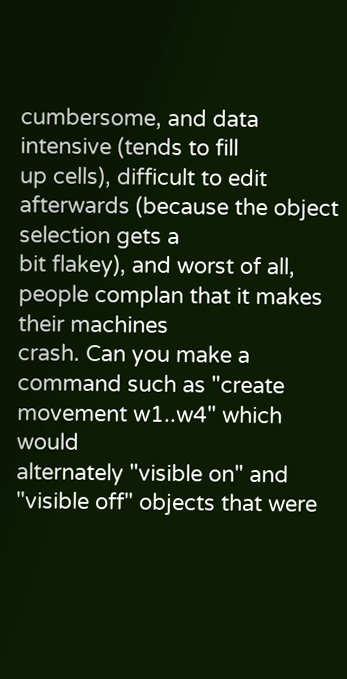cumbersome, and data intensive (tends to fill
up cells), difficult to edit afterwards (because the object selection gets a
bit flakey), and worst of all, people complan that it makes their machines
crash. Can you make a command such as "create movement w1..w4" which would
alternately "visible on" and "visible off" objects that were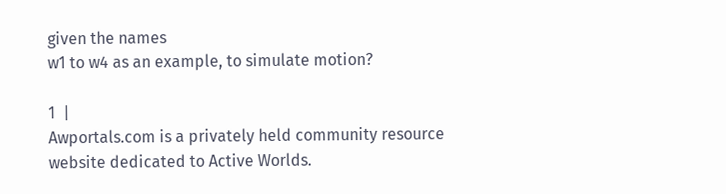given the names
w1 to w4 as an example, to simulate motion?

1  |
Awportals.com is a privately held community resource website dedicated to Active Worlds.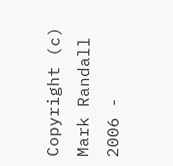Copyright (c) Mark Randall 2006 -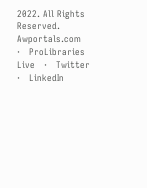2022. All Rights Reserved.
Awportals.com   ·   ProLibraries Live   ·   Twitter   ·   LinkedIn